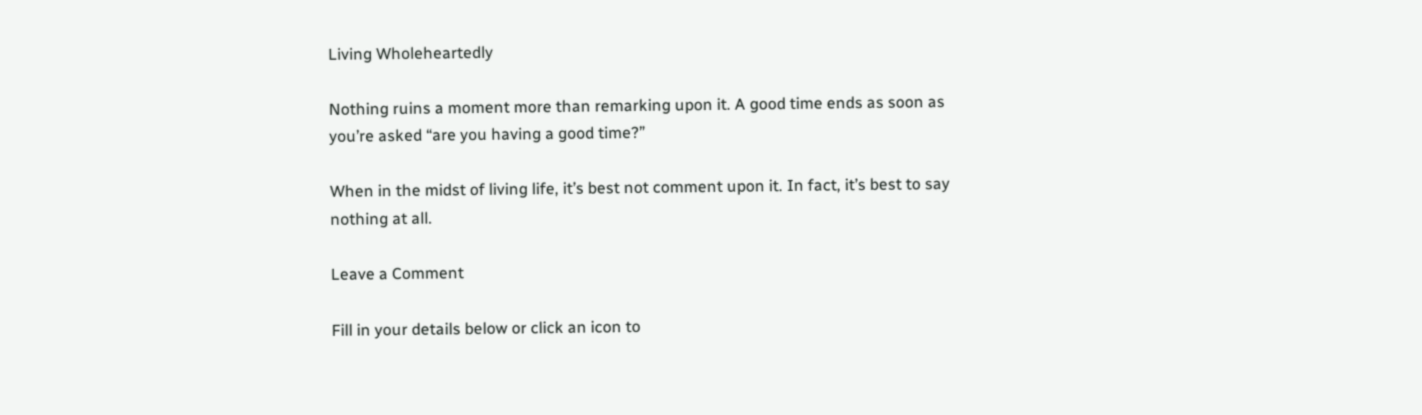Living Wholeheartedly

Nothing ruins a moment more than remarking upon it. A good time ends as soon as you’re asked “are you having a good time?”

When in the midst of living life, it’s best not comment upon it. In fact, it’s best to say nothing at all.

Leave a Comment

Fill in your details below or click an icon to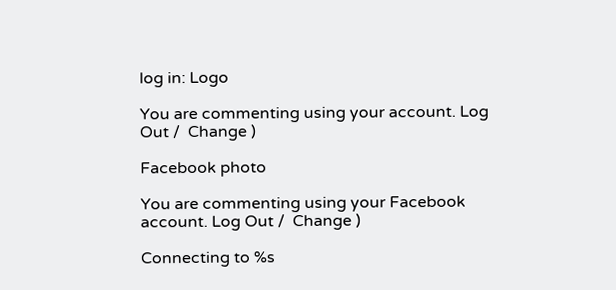log in: Logo

You are commenting using your account. Log Out /  Change )

Facebook photo

You are commenting using your Facebook account. Log Out /  Change )

Connecting to %s